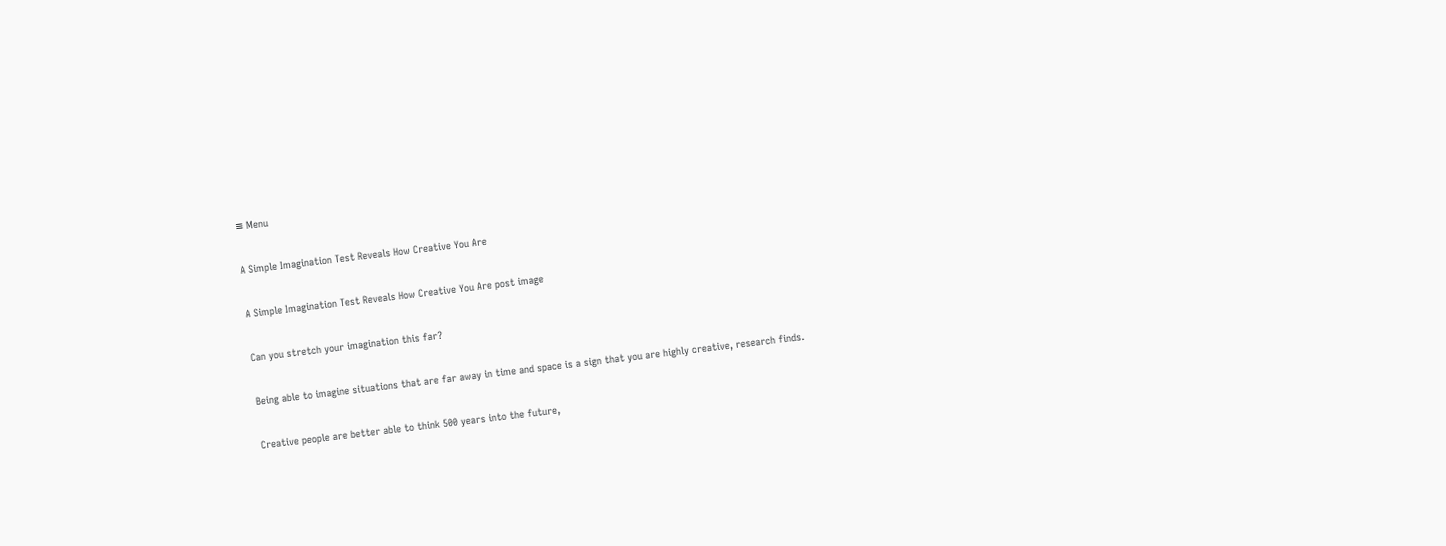≡ Menu

A Simple Imagination Test Reveals How Creative You Are

A Simple Imagination Test Reveals How Creative You Are post image

Can you stretch your imagination this far?

Being able to imagine situations that are far away in time and space is a sign that you are highly creative, research finds.

Creative people are better able to think 500 years into the future,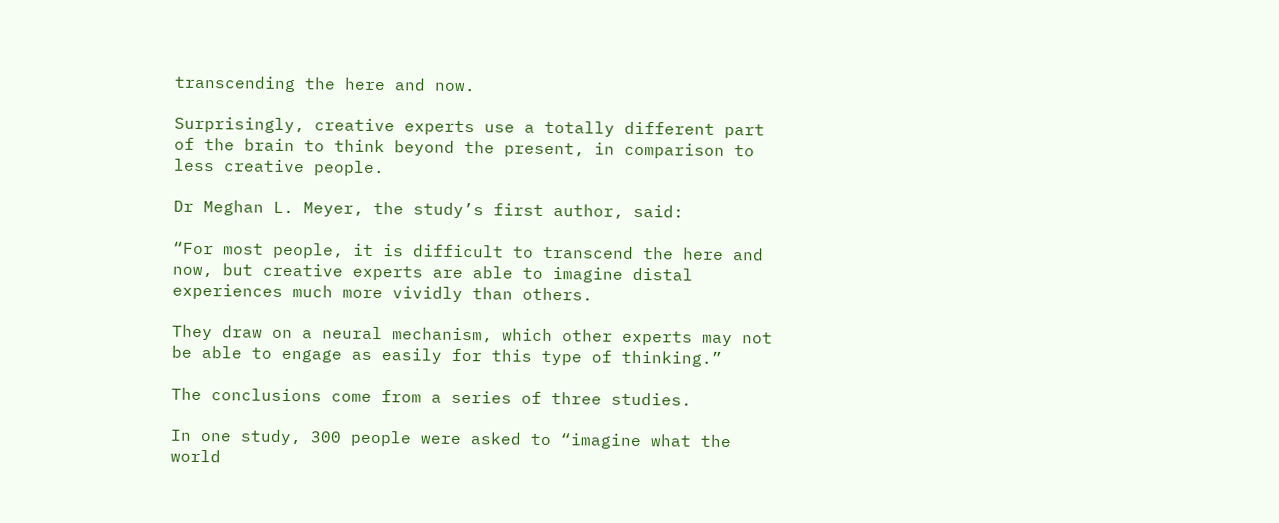transcending the here and now.

Surprisingly, creative experts use a totally different part of the brain to think beyond the present, in comparison to less creative people.

Dr Meghan L. Meyer, the study’s first author, said:

“For most people, it is difficult to transcend the here and now, but creative experts are able to imagine distal experiences much more vividly than others.

They draw on a neural mechanism, which other experts may not be able to engage as easily for this type of thinking.”

The conclusions come from a series of three studies.

In one study, 300 people were asked to “imagine what the world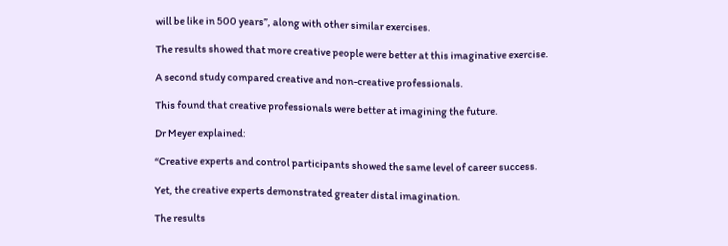will be like in 500 years”, along with other similar exercises.

The results showed that more creative people were better at this imaginative exercise.

A second study compared creative and non-creative professionals.

This found that creative professionals were better at imagining the future.

Dr Meyer explained:

“Creative experts and control participants showed the same level of career success.

Yet, the creative experts demonstrated greater distal imagination.

The results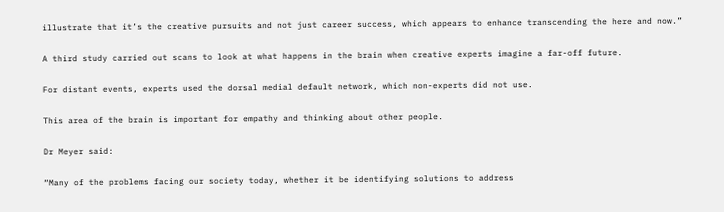illustrate that it’s the creative pursuits and not just career success, which appears to enhance transcending the here and now.”

A third study carried out scans to look at what happens in the brain when creative experts imagine a far-off future.

For distant events, experts used the dorsal medial default network, which non-experts did not use.

This area of the brain is important for empathy and thinking about other people.

Dr Meyer said:

“Many of the problems facing our society today, whether it be identifying solutions to address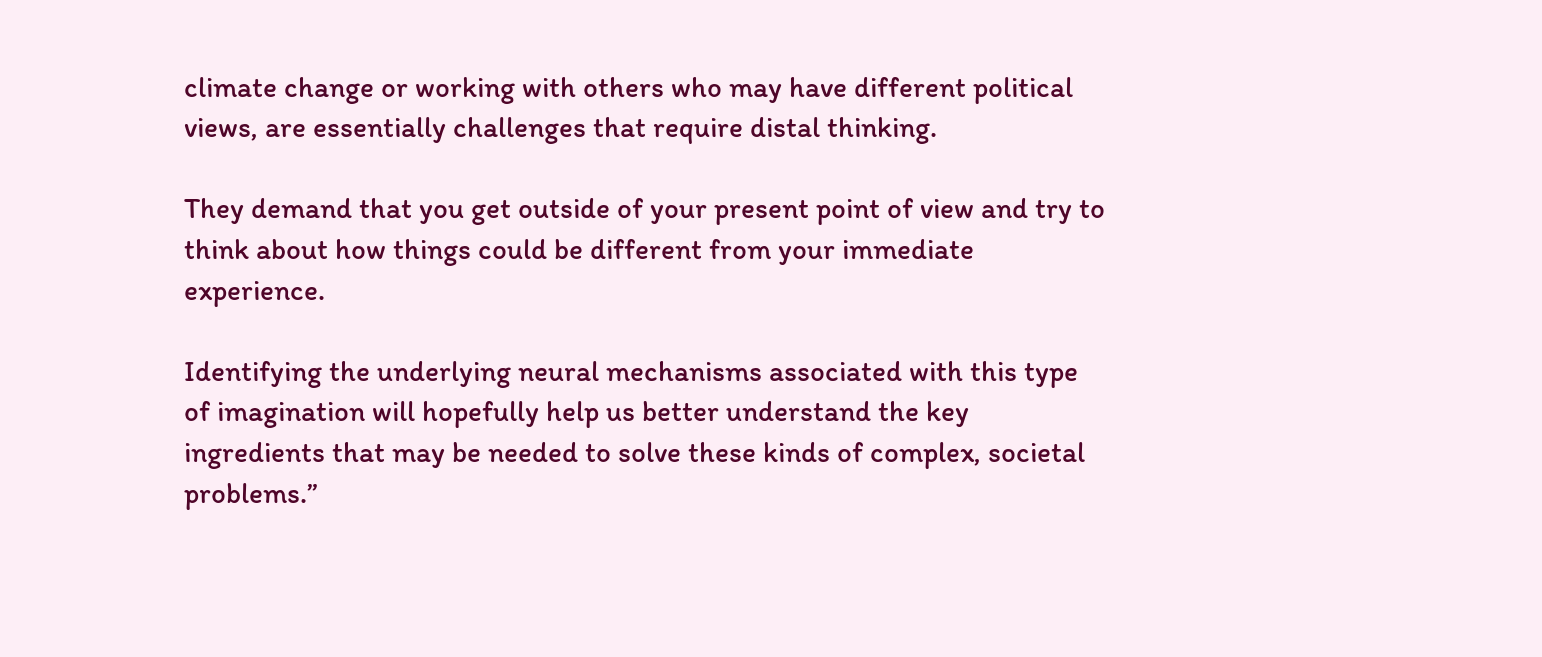climate change or working with others who may have different political views, are essentially challenges that require distal thinking.

They demand that you get outside of your present point of view and try to think about how things could be different from your immediate experience.

Identifying the underlying neural mechanisms associated with this type of imagination will hopefully help us better understand the key ingredients that may be needed to solve these kinds of complex, societal problems.”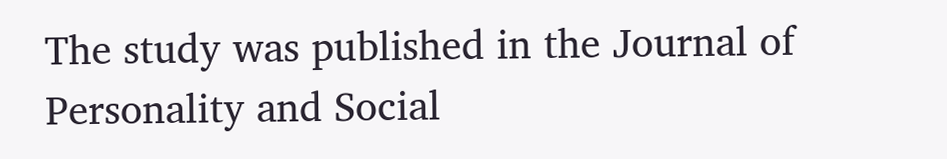The study was published in the Journal of Personality and Social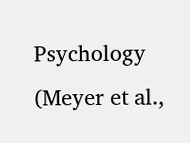Psychology (Meyer et al.,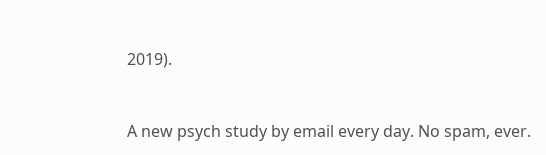2019).



A new psych study by email every day. No spam, ever.